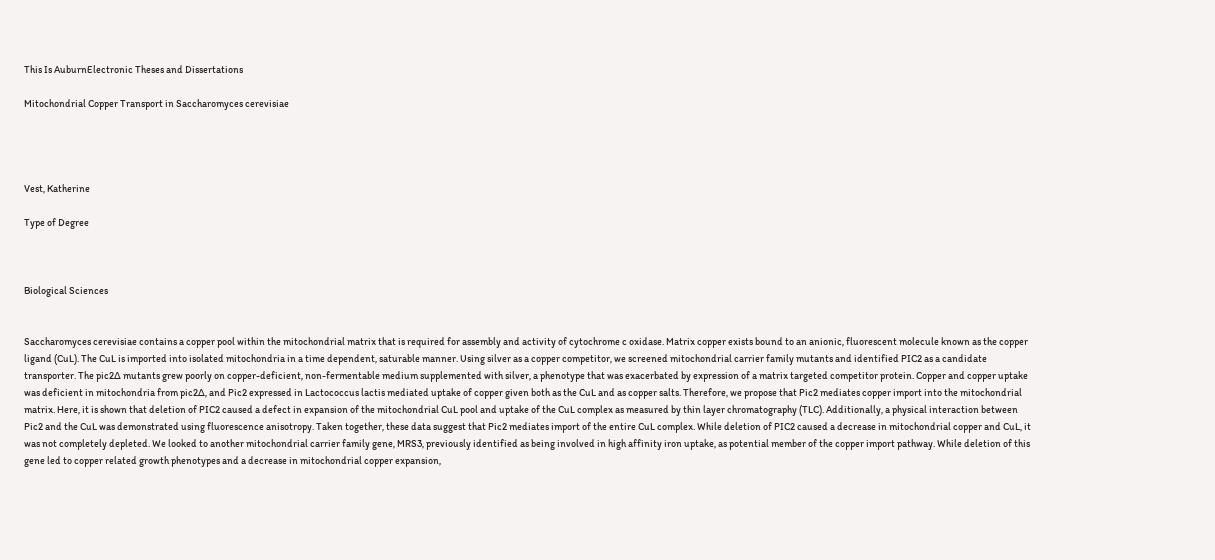This Is AuburnElectronic Theses and Dissertations

Mitochondrial Copper Transport in Saccharomyces cerevisiae




Vest, Katherine

Type of Degree



Biological Sciences


Saccharomyces cerevisiae contains a copper pool within the mitochondrial matrix that is required for assembly and activity of cytochrome c oxidase. Matrix copper exists bound to an anionic, fluorescent molecule known as the copper ligand (CuL). The CuL is imported into isolated mitochondria in a time dependent, saturable manner. Using silver as a copper competitor, we screened mitochondrial carrier family mutants and identified PIC2 as a candidate transporter. The pic2∆ mutants grew poorly on copper-deficient, non-fermentable medium supplemented with silver, a phenotype that was exacerbated by expression of a matrix targeted competitor protein. Copper and copper uptake was deficient in mitochondria from pic2∆, and Pic2 expressed in Lactococcus lactis mediated uptake of copper given both as the CuL and as copper salts. Therefore, we propose that Pic2 mediates copper import into the mitochondrial matrix. Here, it is shown that deletion of PIC2 caused a defect in expansion of the mitochondrial CuL pool and uptake of the CuL complex as measured by thin layer chromatography (TLC). Additionally, a physical interaction between Pic2 and the CuL was demonstrated using fluorescence anisotropy. Taken together, these data suggest that Pic2 mediates import of the entire CuL complex. While deletion of PIC2 caused a decrease in mitochondrial copper and CuL, it was not completely depleted. We looked to another mitochondrial carrier family gene, MRS3, previously identified as being involved in high affinity iron uptake, as potential member of the copper import pathway. While deletion of this gene led to copper related growth phenotypes and a decrease in mitochondrial copper expansion,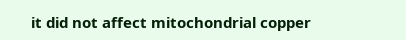it did not affect mitochondrial copper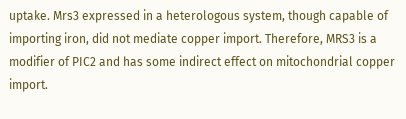uptake. Mrs3 expressed in a heterologous system, though capable of importing iron, did not mediate copper import. Therefore, MRS3 is a modifier of PIC2 and has some indirect effect on mitochondrial copper import.